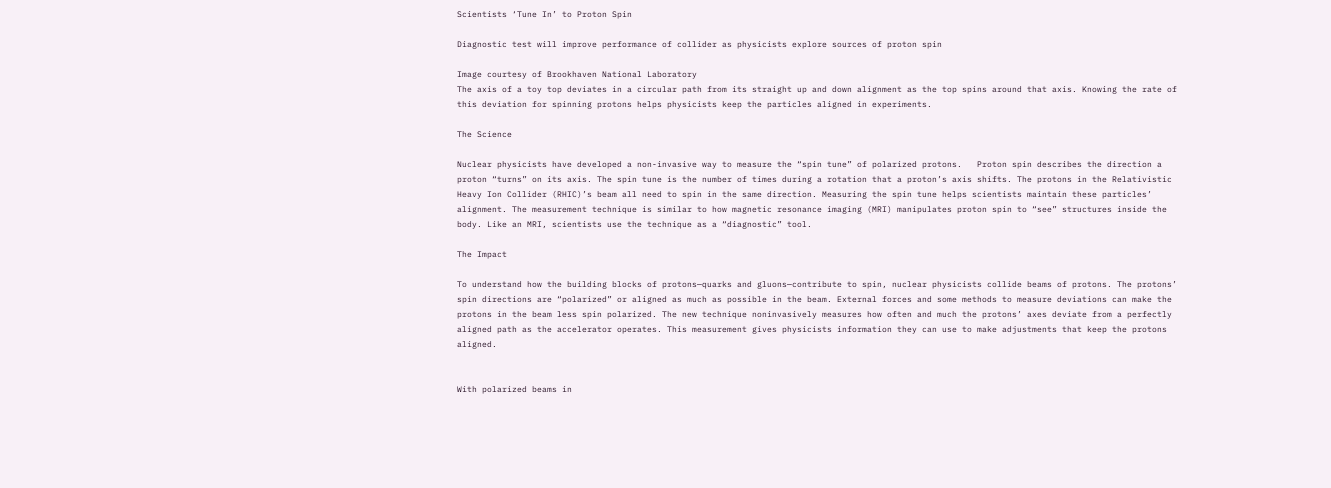Scientists ‘Tune In’ to Proton Spin

Diagnostic test will improve performance of collider as physicists explore sources of proton spin

Image courtesy of Brookhaven National Laboratory
The axis of a toy top deviates in a circular path from its straight up and down alignment as the top spins around that axis. Knowing the rate of this deviation for spinning protons helps physicists keep the particles aligned in experiments.

The Science

Nuclear physicists have developed a non-invasive way to measure the “spin tune” of polarized protons.   Proton spin describes the direction a proton “turns” on its axis. The spin tune is the number of times during a rotation that a proton’s axis shifts. The protons in the Relativistic Heavy Ion Collider (RHIC)’s beam all need to spin in the same direction. Measuring the spin tune helps scientists maintain these particles’ alignment. The measurement technique is similar to how magnetic resonance imaging (MRI) manipulates proton spin to “see” structures inside the body. Like an MRI, scientists use the technique as a “diagnostic” tool.

The Impact

To understand how the building blocks of protons—quarks and gluons—contribute to spin, nuclear physicists collide beams of protons. The protons’ spin directions are “polarized” or aligned as much as possible in the beam. External forces and some methods to measure deviations can make the protons in the beam less spin polarized. The new technique noninvasively measures how often and much the protons’ axes deviate from a perfectly aligned path as the accelerator operates. This measurement gives physicists information they can use to make adjustments that keep the protons aligned.


With polarized beams in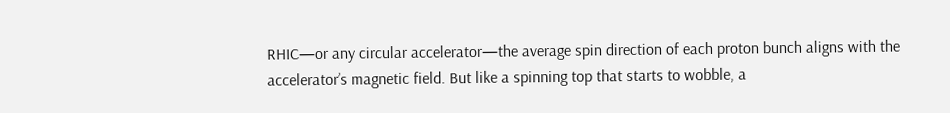RHIC—or any circular accelerator—the average spin direction of each proton bunch aligns with the accelerator’s magnetic field. But like a spinning top that starts to wobble, a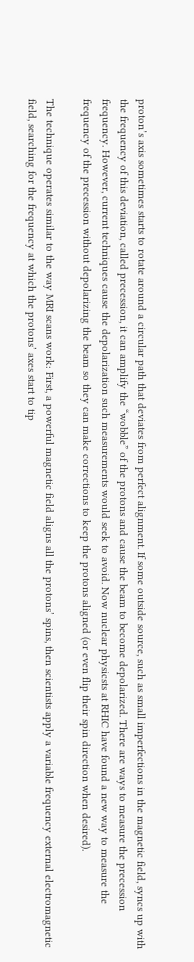proton’s axis sometimes starts to rotate around a circular path that deviates from perfect alignment. If some outside source, such as small imperfections in the magnetic field, syncs up with the frequency of this deviation, called precession, it can amplify the “wobble” of the protons and cause the beam to become depolarized. There are ways to measure the precession frequency. However, current techniques cause the depolarization such measurements would seek to avoid. Now nuclear physicsts at RHIC have found a new way to measure the frequency of the precession without depolarizing the beam so they can make corrections to keep the protons aligned (or even flip their spin direction when desired).

The technique operates similar to the way MRI scans work: First, a powerful magnetic field aligns all the protons’ spins, then scientists apply a variable frequency external electromagnetic field, searching for the frequency at which the protons’ axes start to tip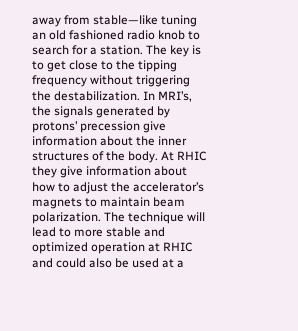away from stable—like tuning an old fashioned radio knob to search for a station. The key is to get close to the tipping frequency without triggering the destabilization. In MRI’s, the signals generated by protons’ precession give information about the inner structures of the body. At RHIC they give information about how to adjust the accelerator’s magnets to maintain beam polarization. The technique will lead to more stable and optimized operation at RHIC and could also be used at a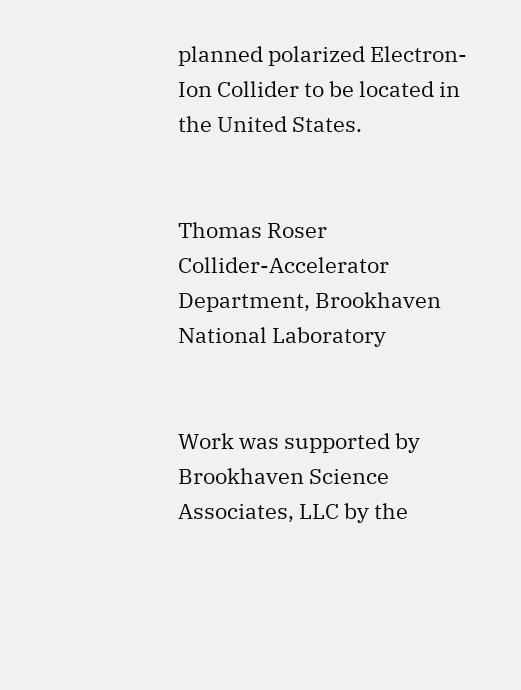planned polarized Electron-Ion Collider to be located in the United States.


Thomas Roser
Collider-Accelerator Department, Brookhaven National Laboratory


Work was supported by Brookhaven Science Associates, LLC by the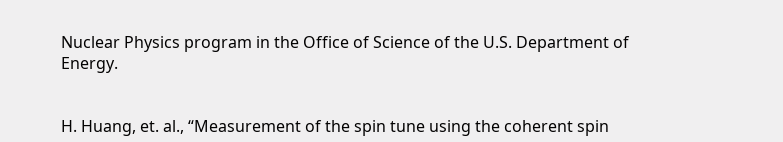Nuclear Physics program in the Office of Science of the U.S. Department of Energy.


H. Huang, et. al., “Measurement of the spin tune using the coherent spin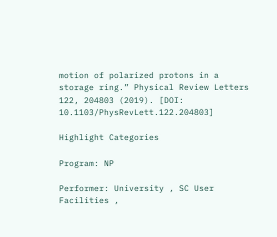motion of polarized protons in a storage ring.” Physical Review Letters 122, 204803 (2019). [DOI: 10.1103/PhysRevLett.122.204803]

Highlight Categories

Program: NP

Performer: University , SC User Facilities ,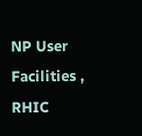NP User Facilities , RHIC